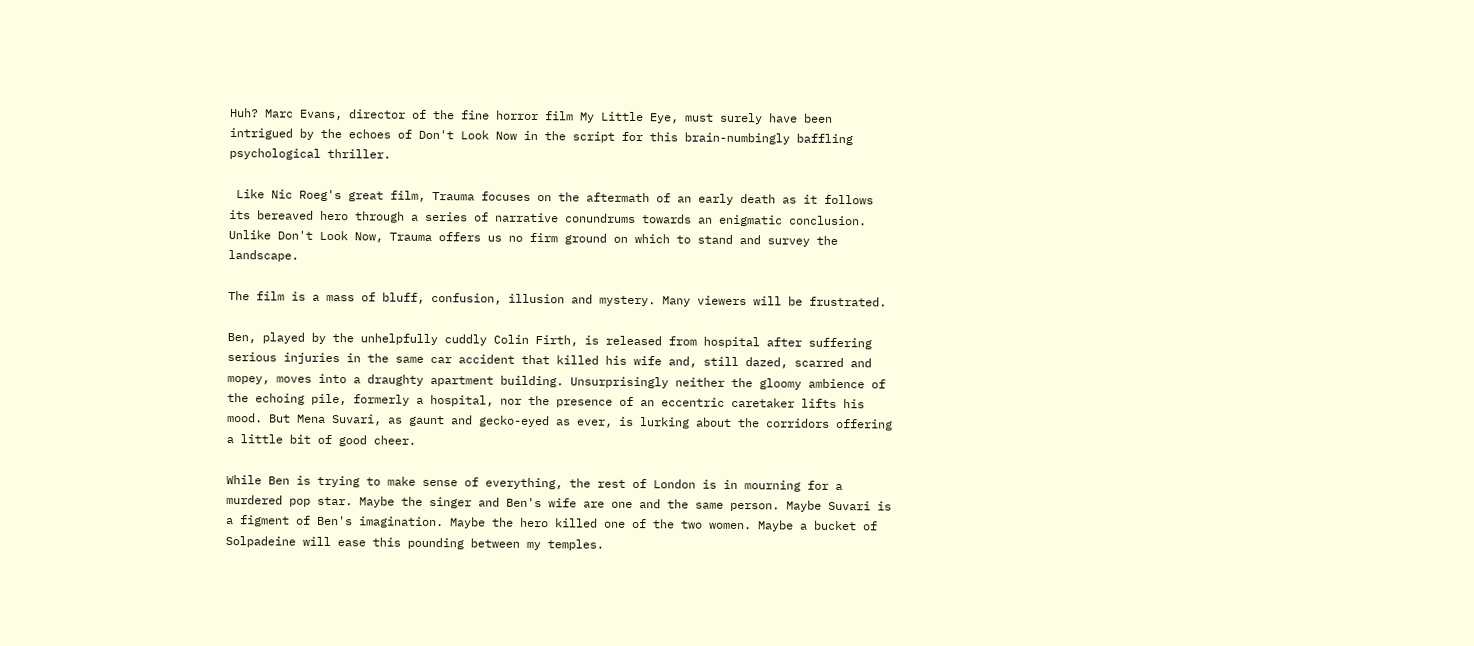Huh? Marc Evans, director of the fine horror film My Little Eye, must surely have been intrigued by the echoes of Don't Look Now in the script for this brain-numbingly baffling psychological thriller.

 Like Nic Roeg's great film, Trauma focuses on the aftermath of an early death as it follows its bereaved hero through a series of narrative conundrums towards an enigmatic conclusion. Unlike Don't Look Now, Trauma offers us no firm ground on which to stand and survey the landscape.

The film is a mass of bluff, confusion, illusion and mystery. Many viewers will be frustrated.

Ben, played by the unhelpfully cuddly Colin Firth, is released from hospital after suffering serious injuries in the same car accident that killed his wife and, still dazed, scarred and mopey, moves into a draughty apartment building. Unsurprisingly neither the gloomy ambience of the echoing pile, formerly a hospital, nor the presence of an eccentric caretaker lifts his mood. But Mena Suvari, as gaunt and gecko-eyed as ever, is lurking about the corridors offering a little bit of good cheer.

While Ben is trying to make sense of everything, the rest of London is in mourning for a murdered pop star. Maybe the singer and Ben's wife are one and the same person. Maybe Suvari is a figment of Ben's imagination. Maybe the hero killed one of the two women. Maybe a bucket of Solpadeine will ease this pounding between my temples.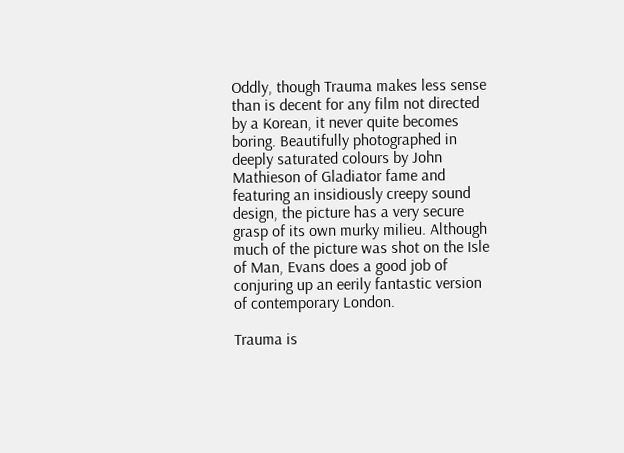Oddly, though Trauma makes less sense than is decent for any film not directed by a Korean, it never quite becomes boring. Beautifully photographed in deeply saturated colours by John Mathieson of Gladiator fame and featuring an insidiously creepy sound design, the picture has a very secure grasp of its own murky milieu. Although much of the picture was shot on the Isle of Man, Evans does a good job of conjuring up an eerily fantastic version of contemporary London.

Trauma is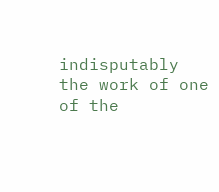indisputably the work of one of the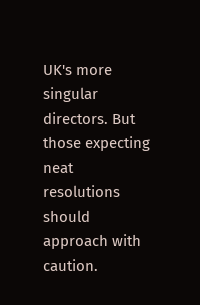UK's more singular directors. But those expecting neat resolutions should approach with caution.